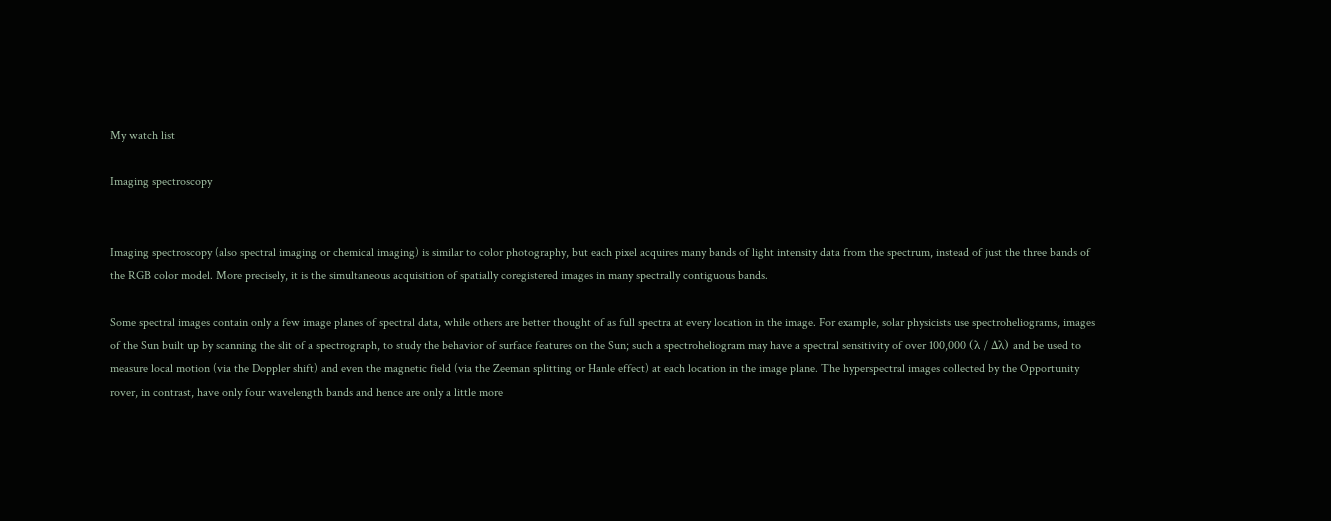My watch list

Imaging spectroscopy


Imaging spectroscopy (also spectral imaging or chemical imaging) is similar to color photography, but each pixel acquires many bands of light intensity data from the spectrum, instead of just the three bands of the RGB color model. More precisely, it is the simultaneous acquisition of spatially coregistered images in many spectrally contiguous bands.

Some spectral images contain only a few image planes of spectral data, while others are better thought of as full spectra at every location in the image. For example, solar physicists use spectroheliograms, images of the Sun built up by scanning the slit of a spectrograph, to study the behavior of surface features on the Sun; such a spectroheliogram may have a spectral sensitivity of over 100,000 (λ / Δλ) and be used to measure local motion (via the Doppler shift) and even the magnetic field (via the Zeeman splitting or Hanle effect) at each location in the image plane. The hyperspectral images collected by the Opportunity rover, in contrast, have only four wavelength bands and hence are only a little more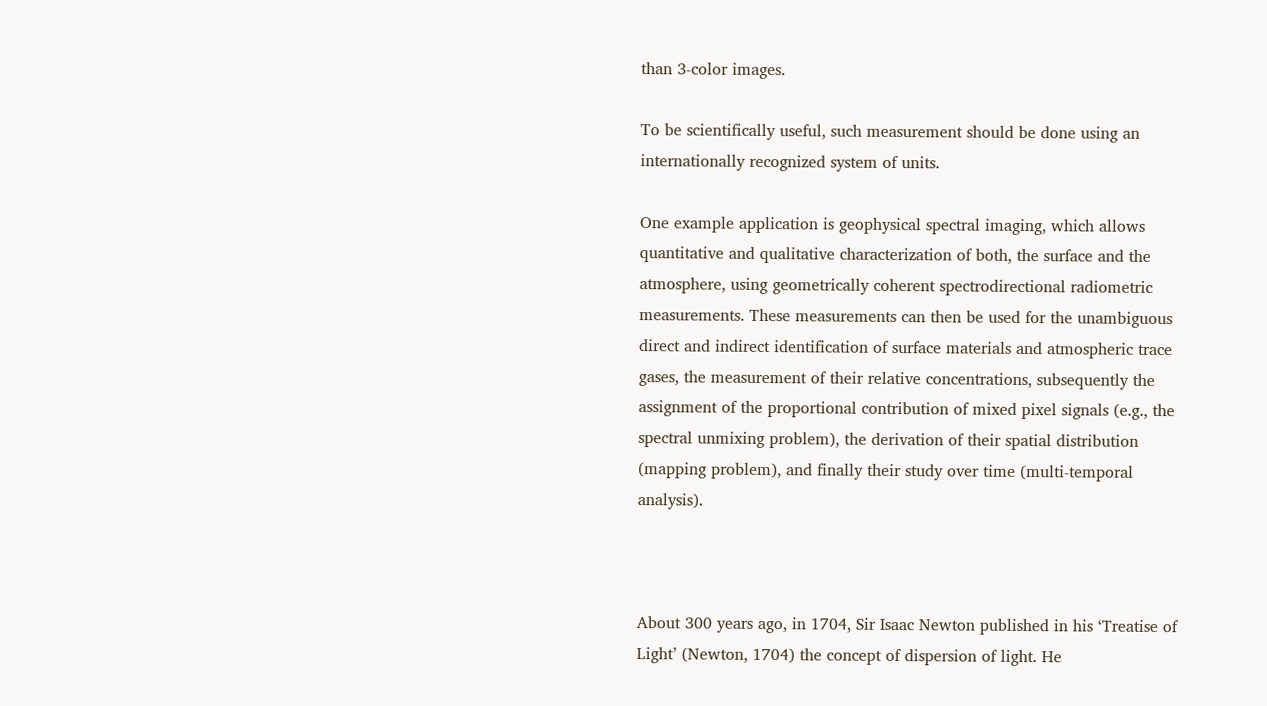than 3-color images.

To be scientifically useful, such measurement should be done using an internationally recognized system of units.

One example application is geophysical spectral imaging, which allows quantitative and qualitative characterization of both, the surface and the atmosphere, using geometrically coherent spectrodirectional radiometric measurements. These measurements can then be used for the unambiguous direct and indirect identification of surface materials and atmospheric trace gases, the measurement of their relative concentrations, subsequently the assignment of the proportional contribution of mixed pixel signals (e.g., the spectral unmixing problem), the derivation of their spatial distribution (mapping problem), and finally their study over time (multi-temporal analysis).



About 300 years ago, in 1704, Sir Isaac Newton published in his ‘Treatise of Light’ (Newton, 1704) the concept of dispersion of light. He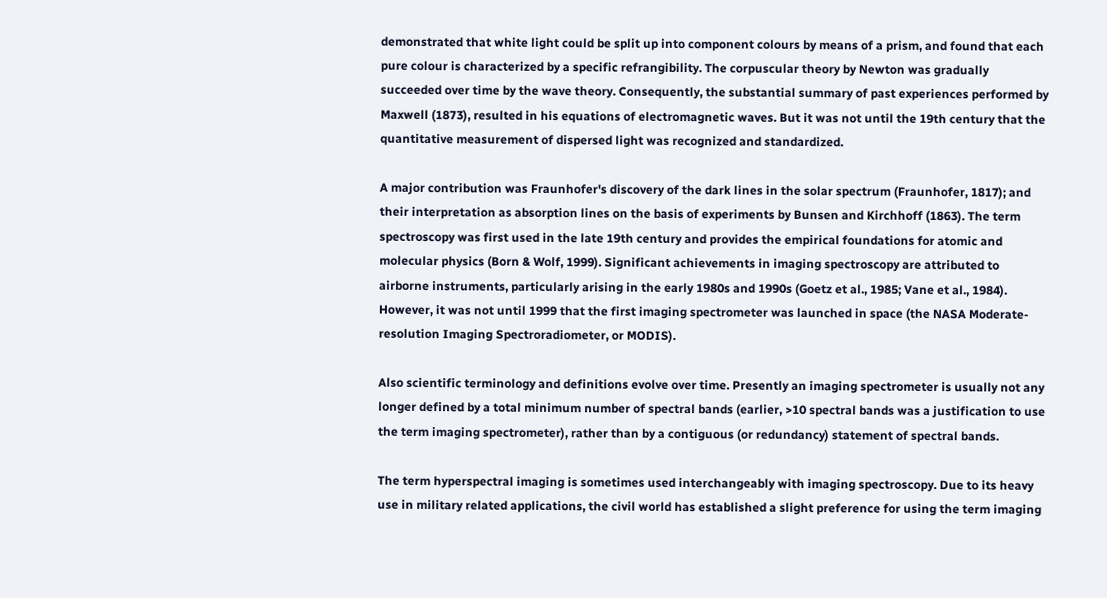demonstrated that white light could be split up into component colours by means of a prism, and found that each pure colour is characterized by a specific refrangibility. The corpuscular theory by Newton was gradually succeeded over time by the wave theory. Consequently, the substantial summary of past experiences performed by Maxwell (1873), resulted in his equations of electromagnetic waves. But it was not until the 19th century that the quantitative measurement of dispersed light was recognized and standardized.

A major contribution was Fraunhofer's discovery of the dark lines in the solar spectrum (Fraunhofer, 1817); and their interpretation as absorption lines on the basis of experiments by Bunsen and Kirchhoff (1863). The term spectroscopy was first used in the late 19th century and provides the empirical foundations for atomic and molecular physics (Born & Wolf, 1999). Significant achievements in imaging spectroscopy are attributed to airborne instruments, particularly arising in the early 1980s and 1990s (Goetz et al., 1985; Vane et al., 1984). However, it was not until 1999 that the first imaging spectrometer was launched in space (the NASA Moderate-resolution Imaging Spectroradiometer, or MODIS).

Also scientific terminology and definitions evolve over time. Presently an imaging spectrometer is usually not any longer defined by a total minimum number of spectral bands (earlier, >10 spectral bands was a justification to use the term imaging spectrometer), rather than by a contiguous (or redundancy) statement of spectral bands.

The term hyperspectral imaging is sometimes used interchangeably with imaging spectroscopy. Due to its heavy use in military related applications, the civil world has established a slight preference for using the term imaging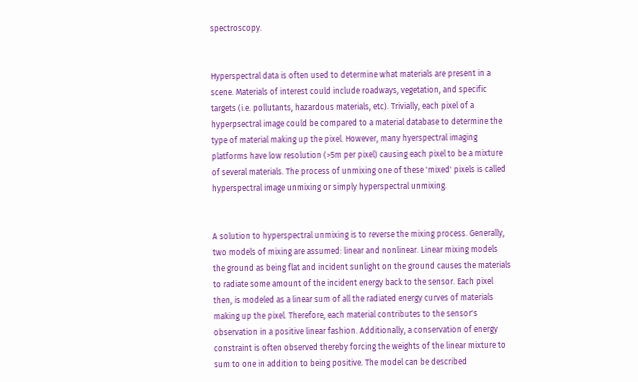spectroscopy.


Hyperspectral data is often used to determine what materials are present in a scene. Materials of interest could include roadways, vegetation, and specific targets (i.e. pollutants, hazardous materials, etc). Trivially, each pixel of a hyperpsectral image could be compared to a material database to determine the type of material making up the pixel. However, many hyerspectral imaging platforms have low resolution (>5m per pixel) causing each pixel to be a mixture of several materials. The process of unmixing one of these 'mixed' pixels is called hyperspectral image unmixing or simply hyperspectral unmixing.


A solution to hyperspectral unmixing is to reverse the mixing process. Generally, two models of mixing are assumed: linear and nonlinear. Linear mixing models the ground as being flat and incident sunlight on the ground causes the materials to radiate some amount of the incident energy back to the sensor. Each pixel then, is modeled as a linear sum of all the radiated energy curves of materials making up the pixel. Therefore, each material contributes to the sensor's observation in a positive linear fashion. Additionally, a conservation of energy constraint is often observed thereby forcing the weights of the linear mixture to sum to one in addition to being positive. The model can be described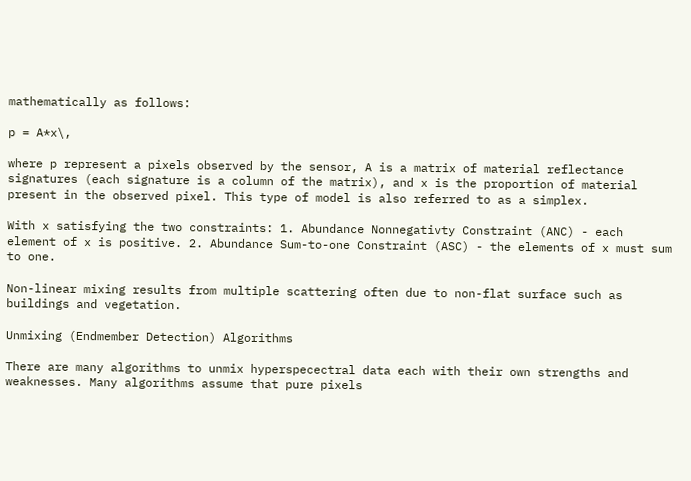mathematically as follows:

p = A*x\,

where p represent a pixels observed by the sensor, A is a matrix of material reflectance signatures (each signature is a column of the matrix), and x is the proportion of material present in the observed pixel. This type of model is also referred to as a simplex.

With x satisfying the two constraints: 1. Abundance Nonnegativty Constraint (ANC) - each element of x is positive. 2. Abundance Sum-to-one Constraint (ASC) - the elements of x must sum to one.

Non-linear mixing results from multiple scattering often due to non-flat surface such as buildings and vegetation.

Unmixing (Endmember Detection) Algorithms

There are many algorithms to unmix hyperspecectral data each with their own strengths and weaknesses. Many algorithms assume that pure pixels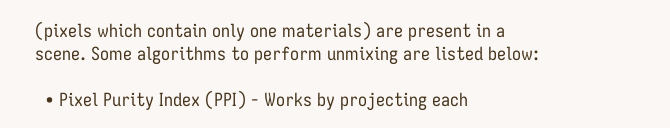(pixels which contain only one materials) are present in a scene. Some algorithms to perform unmixing are listed below:

  • Pixel Purity Index (PPI) - Works by projecting each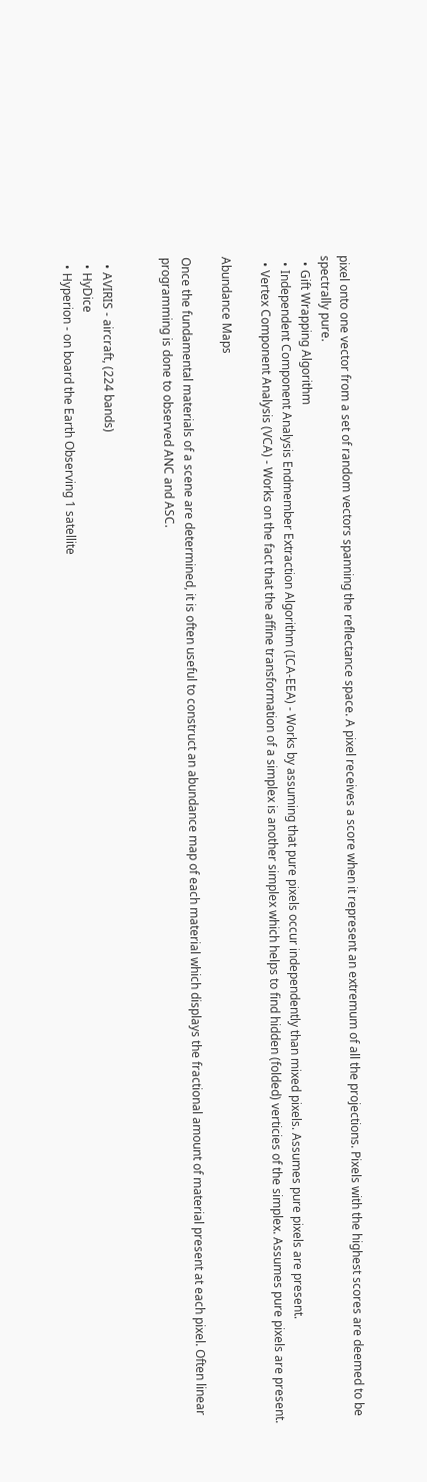pixel onto one vector from a set of random vectors spanning the reflectance space. A pixel receives a score when it represent an extremum of all the projections. Pixels with the highest scores are deemed to be spectrally pure.
  • Gift Wrapping Algorithm
  • Independent Component Analysis Endmember Extraction Algorithm (ICA-EEA) - Works by assuming that pure pixels occur independently than mixed pixels. Assumes pure pixels are present.
  • Vertex Component Analysis (VCA) - Works on the fact that the affine transformation of a simplex is another simplex which helps to find hidden (folded) verticies of the simplex. Assumes pure pixels are present.

Abundance Maps

Once the fundamental materials of a scene are determined, it is often useful to construct an abundance map of each material which displays the fractional amount of material present at each pixel. Often linear programming is done to observed ANC and ASC.


  • AVIRIS - aircraft, (224 bands)
  • HyDice
  • Hyperion - on board the Earth Observing 1 satellite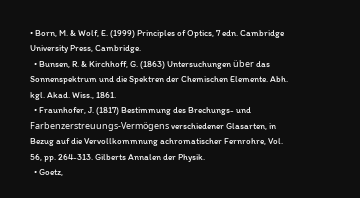• Born, M. & Wolf, E. (1999) Principles of Optics, 7 edn. Cambridge University Press, Cambridge.
  • Bunsen, R. & Kirchhoff, G. (1863) Untersuchungen über das Sonnenspektrum und die Spektren der Chemischen Elemente. Abh. kgl. Akad. Wiss., 1861.
  • Fraunhofer, J. (1817) Bestimmung des Brechungs- und Farbenzerstreuungs-Vermögens verschiedener Glasarten, in Bezug auf die Vervollkommnung achromatischer Fernrohre, Vol. 56, pp. 264-313. Gilberts Annalen der Physik.
  • Goetz,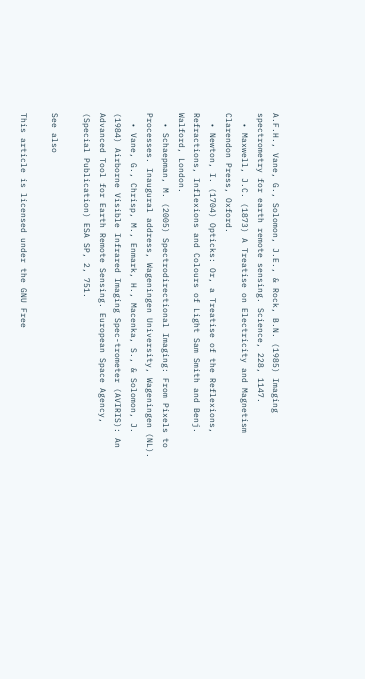A.F.H., Vane, G., Solomon, J.E., & Rock, B.N. (1985) Imaging spectrometry for earth remote sensing. Science, 228, 1147.
  • Maxwell, J.C. (1873) A Treatise on Electricity and Magnetism Clarendon Press, Oxford.
  • Newton, I. (1704) Opticks: Or, a Treatise of the Reflexions, Refractions, Inflexions and Colours of Light Sam Smith and Benj. Walford, London.
  • Schaepman, M. (2005) Spectrodirectional Imaging: From Pixels to Processes. Inaugural address, Wageningen University, Wageningen (NL).
  • Vane, G., Chrisp, M., Enmark, H., Macenka, S., & Solomon, J. (1984) Airborne Visible Infrared Imaging Spec-trometer (AVIRIS): An Advanced Tool for Earth Remote Sensing. European Space Agency, (Special Publication) ESA SP, 2, 751.

See also

This article is licensed under the GNU Free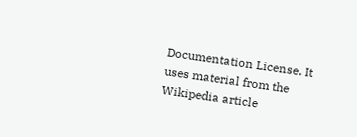Documentation License. It uses material from the Wikipedia article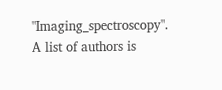"Imaging_spectroscopy". A list of authors is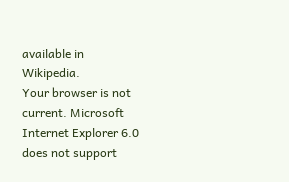available in Wikipedia.
Your browser is not current. Microsoft Internet Explorer 6.0 does not support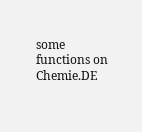some functions on Chemie.DE